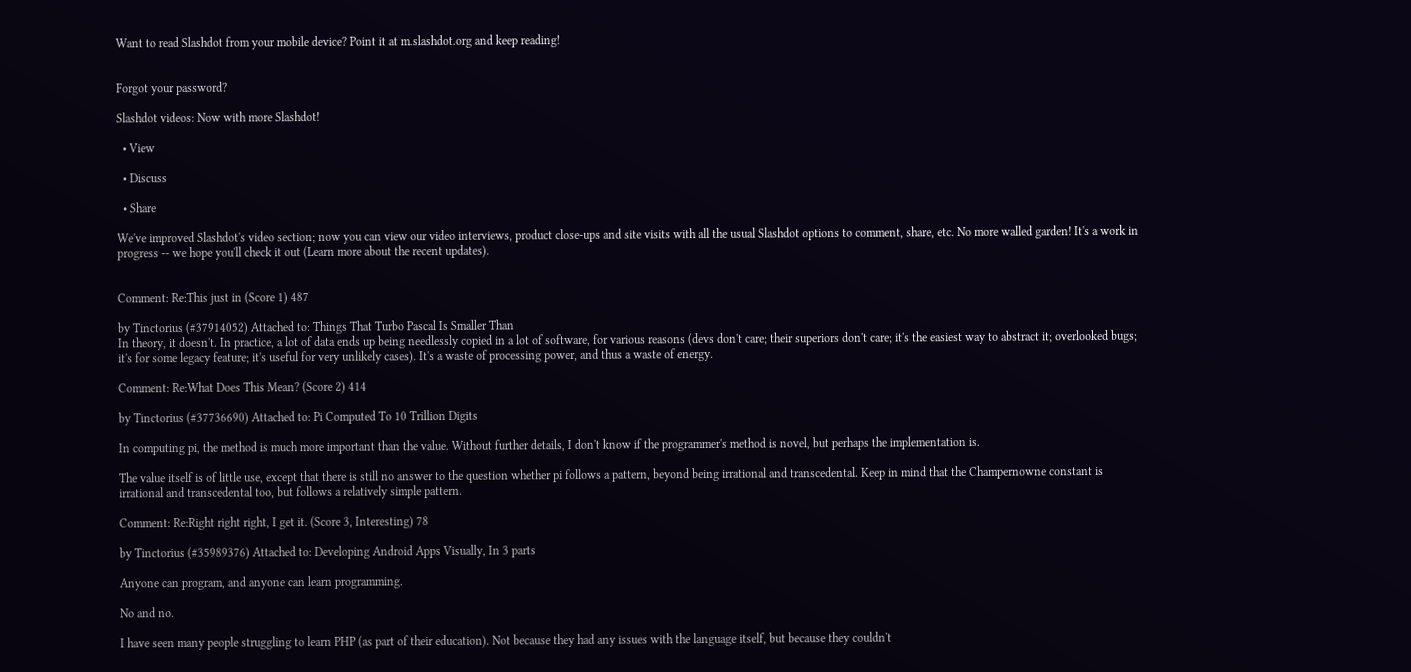Want to read Slashdot from your mobile device? Point it at m.slashdot.org and keep reading!


Forgot your password?

Slashdot videos: Now with more Slashdot!

  • View

  • Discuss

  • Share

We've improved Slashdot's video section; now you can view our video interviews, product close-ups and site visits with all the usual Slashdot options to comment, share, etc. No more walled garden! It's a work in progress -- we hope you'll check it out (Learn more about the recent updates).


Comment: Re:This just in (Score 1) 487

by Tinctorius (#37914052) Attached to: Things That Turbo Pascal Is Smaller Than
In theory, it doesn't. In practice, a lot of data ends up being needlessly copied in a lot of software, for various reasons (devs don't care; their superiors don't care; it's the easiest way to abstract it; overlooked bugs; it's for some legacy feature; it's useful for very unlikely cases). It's a waste of processing power, and thus a waste of energy.

Comment: Re:What Does This Mean? (Score 2) 414

by Tinctorius (#37736690) Attached to: Pi Computed To 10 Trillion Digits

In computing pi, the method is much more important than the value. Without further details, I don't know if the programmer's method is novel, but perhaps the implementation is.

The value itself is of little use, except that there is still no answer to the question whether pi follows a pattern, beyond being irrational and transcedental. Keep in mind that the Champernowne constant is irrational and transcedental too, but follows a relatively simple pattern.

Comment: Re:Right right right, I get it. (Score 3, Interesting) 78

by Tinctorius (#35989376) Attached to: Developing Android Apps Visually, In 3 parts

Anyone can program, and anyone can learn programming.

No and no.

I have seen many people struggling to learn PHP (as part of their education). Not because they had any issues with the language itself, but because they couldn't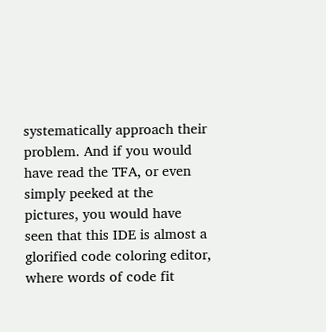systematically approach their problem. And if you would have read the TFA, or even simply peeked at the pictures, you would have seen that this IDE is almost a glorified code coloring editor, where words of code fit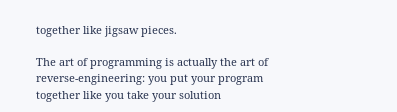together like jigsaw pieces.

The art of programming is actually the art of reverse-engineering: you put your program together like you take your solution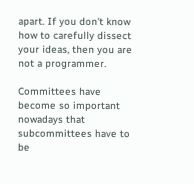apart. If you don't know how to carefully dissect your ideas, then you are not a programmer.

Committees have become so important nowadays that subcommittees have to be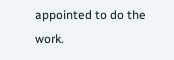appointed to do the work.